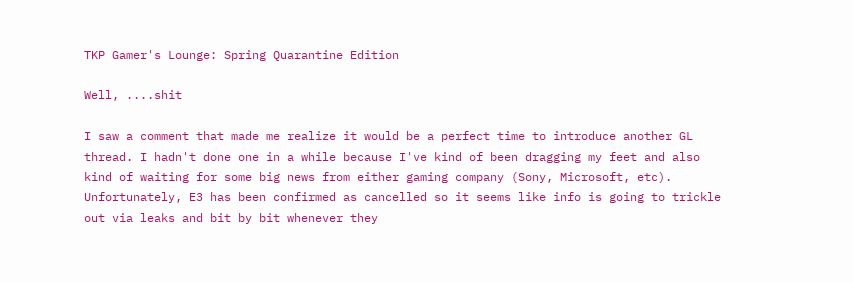TKP Gamer's Lounge: Spring Quarantine Edition

Well, ....shit

I saw a comment that made me realize it would be a perfect time to introduce another GL thread. I hadn't done one in a while because I've kind of been dragging my feet and also kind of waiting for some big news from either gaming company (Sony, Microsoft, etc). Unfortunately, E3 has been confirmed as cancelled so it seems like info is going to trickle out via leaks and bit by bit whenever they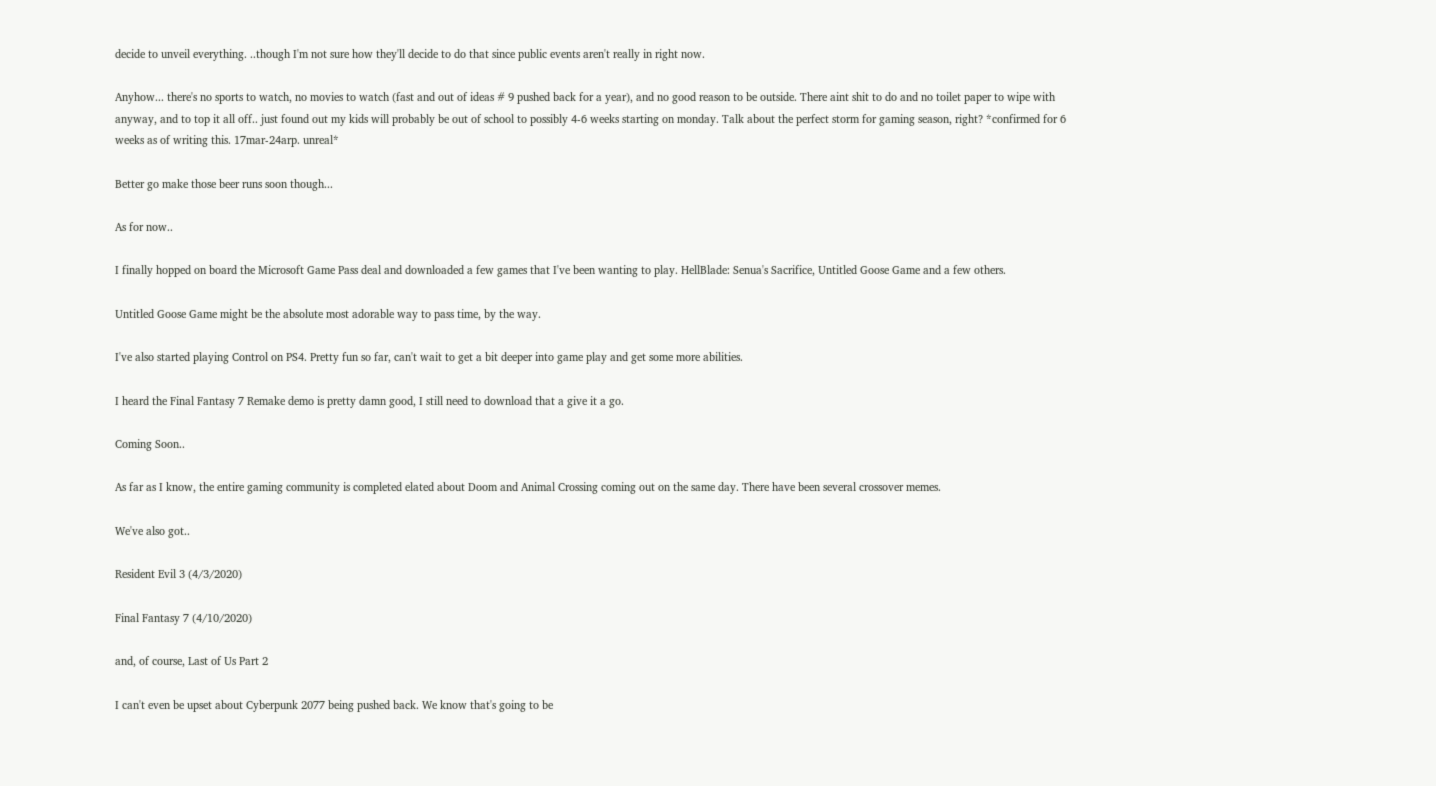decide to unveil everything. ..though I'm not sure how they'll decide to do that since public events aren't really in right now.

Anyhow... there's no sports to watch, no movies to watch (fast and out of ideas # 9 pushed back for a year), and no good reason to be outside. There aint shit to do and no toilet paper to wipe with anyway, and to top it all off.. just found out my kids will probably be out of school to possibly 4-6 weeks starting on monday. Talk about the perfect storm for gaming season, right? *confirmed for 6 weeks as of writing this. 17mar-24arp. unreal*

Better go make those beer runs soon though...

As for now..

I finally hopped on board the Microsoft Game Pass deal and downloaded a few games that I've been wanting to play. HellBlade: Senua's Sacrifice, Untitled Goose Game and a few others.

Untitled Goose Game might be the absolute most adorable way to pass time, by the way.

I've also started playing Control on PS4. Pretty fun so far, can't wait to get a bit deeper into game play and get some more abilities.

I heard the Final Fantasy 7 Remake demo is pretty damn good, I still need to download that a give it a go.

Coming Soon..

As far as I know, the entire gaming community is completed elated about Doom and Animal Crossing coming out on the same day. There have been several crossover memes.

We've also got..

Resident Evil 3 (4/3/2020)

Final Fantasy 7 (4/10/2020)

and, of course, Last of Us Part 2

I can't even be upset about Cyberpunk 2077 being pushed back. We know that's going to be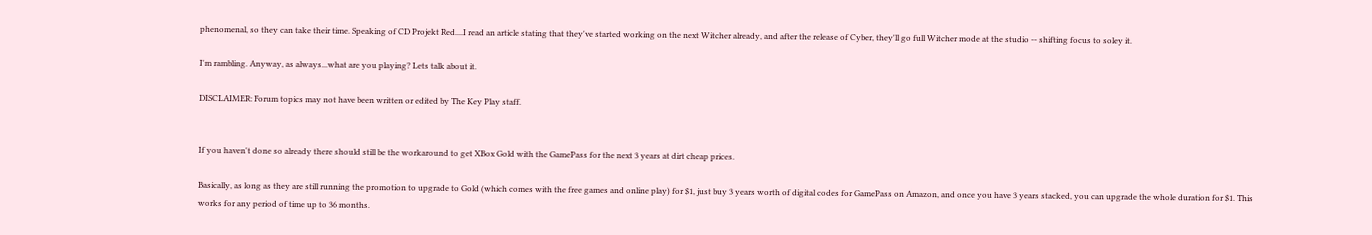phenomenal, so they can take their time. Speaking of CD Projekt Red....I read an article stating that they've started working on the next Witcher already, and after the release of Cyber, they'll go full Witcher mode at the studio -- shifting focus to soley it.

I'm rambling. Anyway, as always...what are you playing? Lets talk about it.

DISCLAIMER: Forum topics may not have been written or edited by The Key Play staff.


If you haven't done so already there should still be the workaround to get XBox Gold with the GamePass for the next 3 years at dirt cheap prices.

Basically, as long as they are still running the promotion to upgrade to Gold (which comes with the free games and online play) for $1, just buy 3 years worth of digital codes for GamePass on Amazon, and once you have 3 years stacked, you can upgrade the whole duration for $1. This works for any period of time up to 36 months.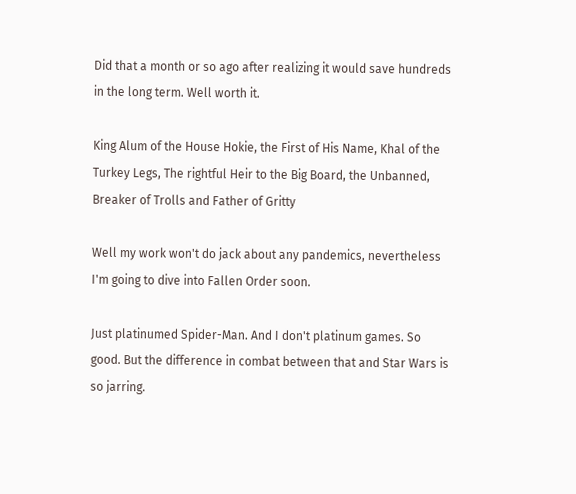Did that a month or so ago after realizing it would save hundreds in the long term. Well worth it.

King Alum of the House Hokie, the First of His Name, Khal of the Turkey Legs, The rightful Heir to the Big Board, the Unbanned, Breaker of Trolls and Father of Gritty

Well my work won't do jack about any pandemics, nevertheless I'm going to dive into Fallen Order soon.

Just platinumed Spider-Man. And I don't platinum games. So good. But the difference in combat between that and Star Wars is so jarring.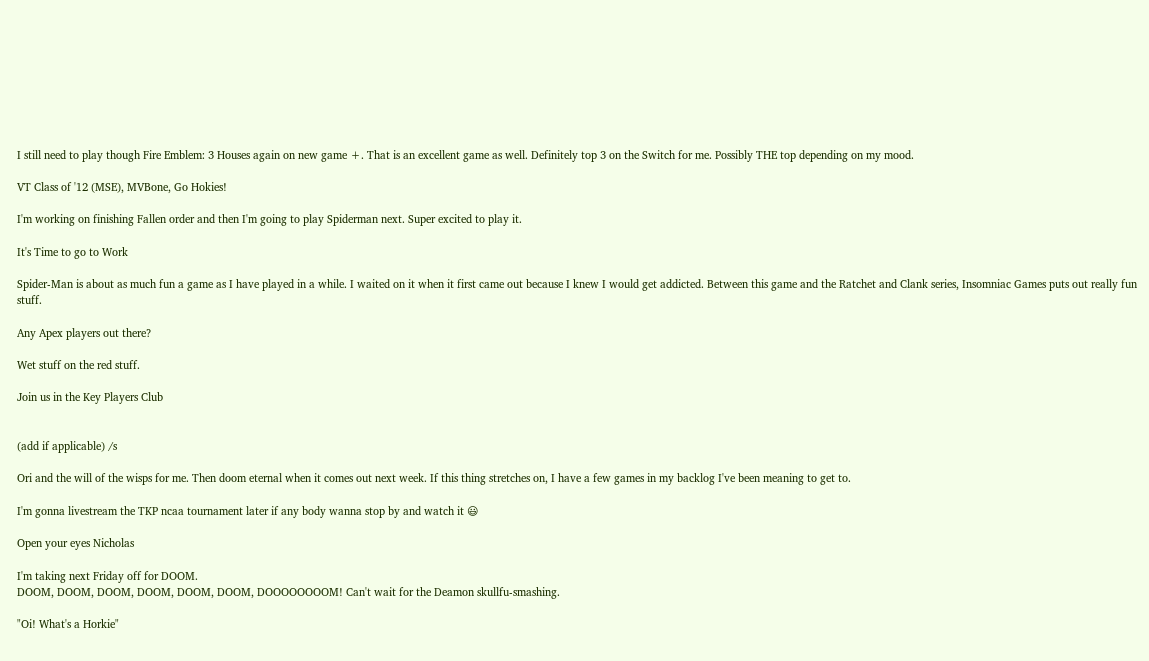I still need to play though Fire Emblem: 3 Houses again on new game +. That is an excellent game as well. Definitely top 3 on the Switch for me. Possibly THE top depending on my mood.

VT Class of '12 (MSE), MVBone, Go Hokies!

I'm working on finishing Fallen order and then I'm going to play Spiderman next. Super excited to play it.

It's Time to go to Work

Spider-Man is about as much fun a game as I have played in a while. I waited on it when it first came out because I knew I would get addicted. Between this game and the Ratchet and Clank series, Insomniac Games puts out really fun stuff.

Any Apex players out there?

Wet stuff on the red stuff.

Join us in the Key Players Club


(add if applicable) /s

Ori and the will of the wisps for me. Then doom eternal when it comes out next week. If this thing stretches on, I have a few games in my backlog I've been meaning to get to.

I'm gonna livestream the TKP ncaa tournament later if any body wanna stop by and watch it 😃

Open your eyes Nicholas

I'm taking next Friday off for DOOM.
DOOM, DOOM, DOOM, DOOM, DOOM, DOOM, DOOOOOOOOM! Can't wait for the Deamon skullfu-smashing.

"Oi! What's a Horkie"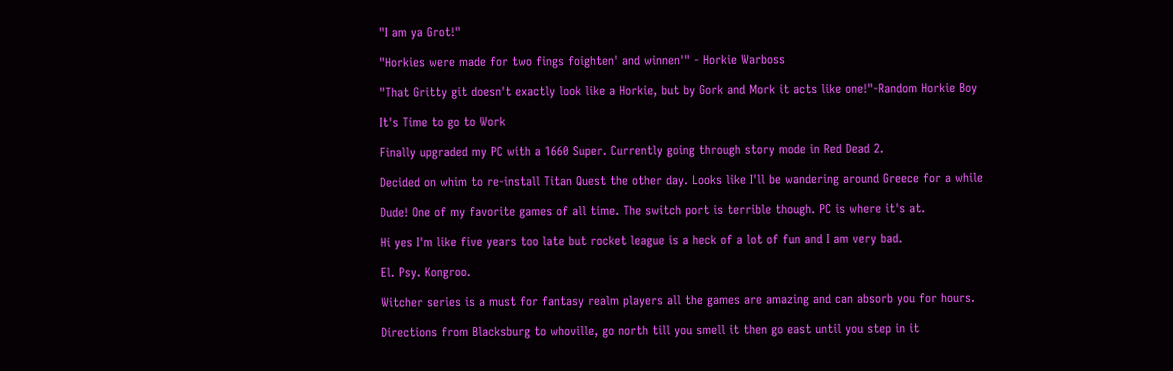"I am ya Grot!"

"Horkies were made for two fings foighten' and winnen'" - Horkie Warboss

"That Gritty git doesn't exactly look like a Horkie, but by Gork and Mork it acts like one!"-Random Horkie Boy

It's Time to go to Work

Finally upgraded my PC with a 1660 Super. Currently going through story mode in Red Dead 2.

Decided on whim to re-install Titan Quest the other day. Looks like I'll be wandering around Greece for a while

Dude! One of my favorite games of all time. The switch port is terrible though. PC is where it's at.

Hi yes I'm like five years too late but rocket league is a heck of a lot of fun and I am very bad.

El. Psy. Kongroo.

Witcher series is a must for fantasy realm players all the games are amazing and can absorb you for hours.

Directions from Blacksburg to whoville, go north till you smell it then go east until you step in it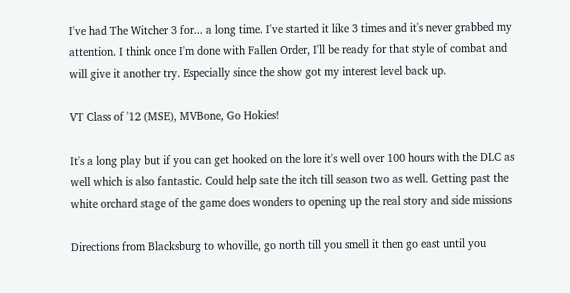I've had The Witcher 3 for... a long time. I've started it like 3 times and it's never grabbed my attention. I think once I'm done with Fallen Order, I'll be ready for that style of combat and will give it another try. Especially since the show got my interest level back up.

VT Class of '12 (MSE), MVBone, Go Hokies!

It's a long play but if you can get hooked on the lore it's well over 100 hours with the DLC as well which is also fantastic. Could help sate the itch till season two as well. Getting past the white orchard stage of the game does wonders to opening up the real story and side missions

Directions from Blacksburg to whoville, go north till you smell it then go east until you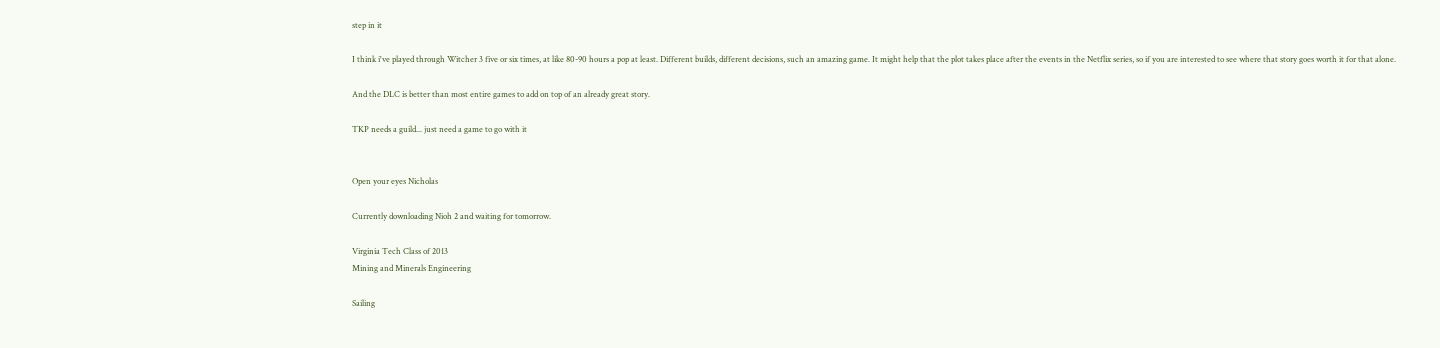step in it

I think i've played through Witcher 3 five or six times, at like 80-90 hours a pop at least. Different builds, different decisions, such an amazing game. It might help that the plot takes place after the events in the Netflix series, so if you are interested to see where that story goes worth it for that alone.

And the DLC is better than most entire games to add on top of an already great story.

TKP needs a guild... just need a game to go with it


Open your eyes Nicholas

Currently downloading Nioh 2 and waiting for tomorrow.

Virginia Tech Class of 2013
Mining and Minerals Engineering

Sailing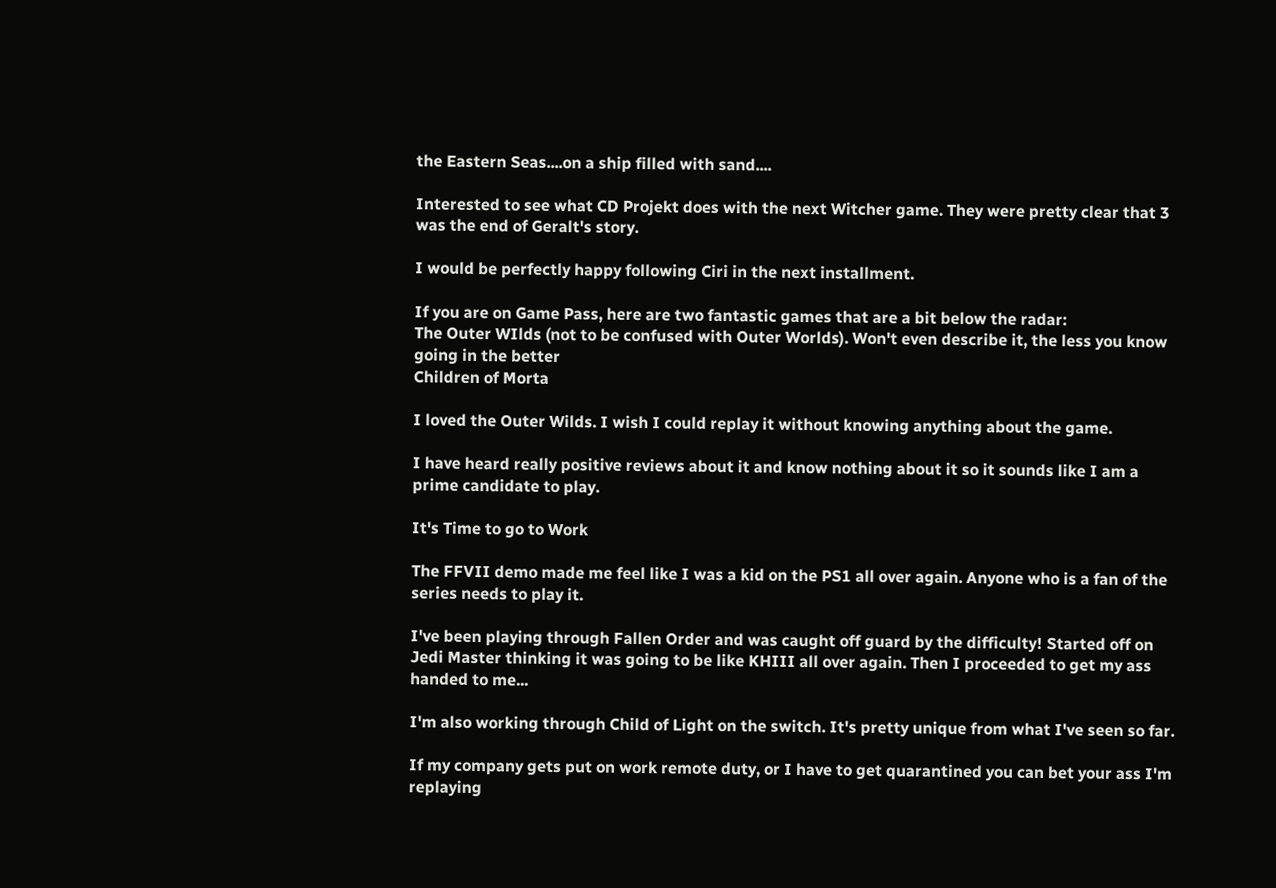the Eastern Seas....on a ship filled with sand....

Interested to see what CD Projekt does with the next Witcher game. They were pretty clear that 3 was the end of Geralt's story.

I would be perfectly happy following Ciri in the next installment.

If you are on Game Pass, here are two fantastic games that are a bit below the radar:
The Outer WIlds (not to be confused with Outer Worlds). Won't even describe it, the less you know going in the better
Children of Morta

I loved the Outer Wilds. I wish I could replay it without knowing anything about the game.

I have heard really positive reviews about it and know nothing about it so it sounds like I am a prime candidate to play.

It's Time to go to Work

The FFVII demo made me feel like I was a kid on the PS1 all over again. Anyone who is a fan of the series needs to play it.

I've been playing through Fallen Order and was caught off guard by the difficulty! Started off on Jedi Master thinking it was going to be like KHIII all over again. Then I proceeded to get my ass handed to me...

I'm also working through Child of Light on the switch. It's pretty unique from what I've seen so far.

If my company gets put on work remote duty, or I have to get quarantined you can bet your ass I'm replaying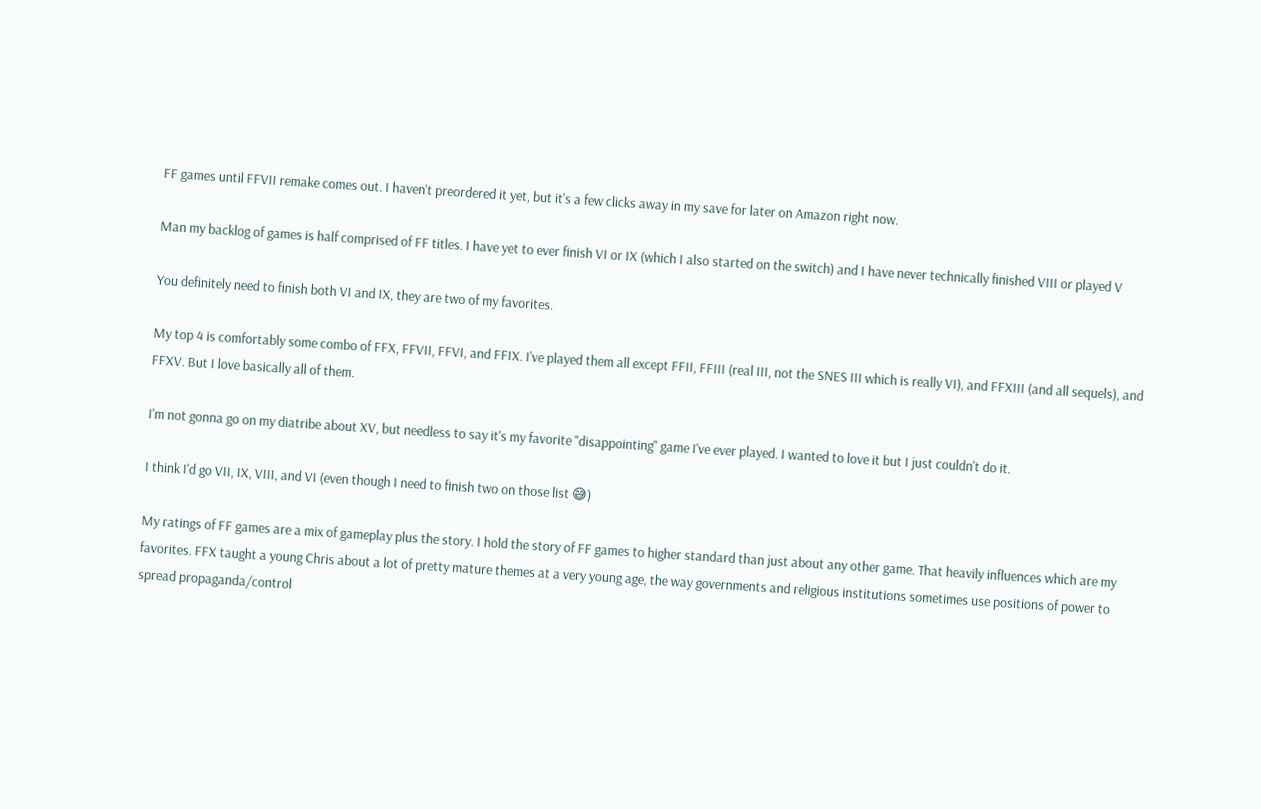FF games until FFVII remake comes out. I haven't preordered it yet, but it's a few clicks away in my save for later on Amazon right now.

Man my backlog of games is half comprised of FF titles. I have yet to ever finish VI or IX (which I also started on the switch) and I have never technically finished VIII or played V

You definitely need to finish both VI and IX, they are two of my favorites.

My top 4 is comfortably some combo of FFX, FFVII, FFVI, and FFIX. I've played them all except FFII, FFIII (real III, not the SNES III which is really VI), and FFXIII (and all sequels), and FFXV. But I love basically all of them.

I'm not gonna go on my diatribe about XV, but needless to say it's my favorite "disappointing" game I've ever played. I wanted to love it but I just couldn't do it.

I think I'd go VII, IX, VIII, and VI (even though I need to finish two on those list 😅)

My ratings of FF games are a mix of gameplay plus the story. I hold the story of FF games to higher standard than just about any other game. That heavily influences which are my favorites. FFX taught a young Chris about a lot of pretty mature themes at a very young age, the way governments and religious institutions sometimes use positions of power to spread propaganda/control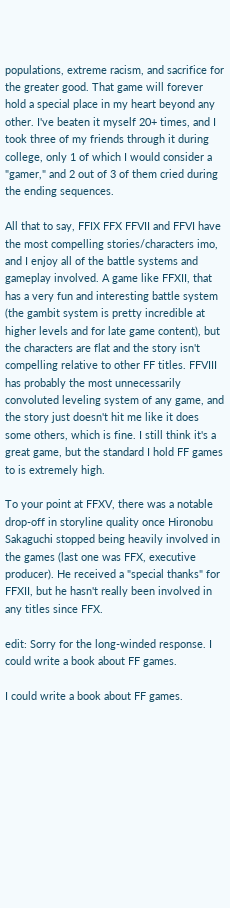populations, extreme racism, and sacrifice for the greater good. That game will forever hold a special place in my heart beyond any other. I've beaten it myself 20+ times, and I took three of my friends through it during college, only 1 of which I would consider a "gamer," and 2 out of 3 of them cried during the ending sequences.

All that to say, FFIX FFX FFVII and FFVI have the most compelling stories/characters imo, and I enjoy all of the battle systems and gameplay involved. A game like FFXII, that has a very fun and interesting battle system (the gambit system is pretty incredible at higher levels and for late game content), but the characters are flat and the story isn't compelling relative to other FF titles. FFVIII has probably the most unnecessarily convoluted leveling system of any game, and the story just doesn't hit me like it does some others, which is fine. I still think it's a great game, but the standard I hold FF games to is extremely high.

To your point at FFXV, there was a notable drop-off in storyline quality once Hironobu Sakaguchi stopped being heavily involved in the games (last one was FFX, executive producer). He received a "special thanks" for FFXII, but he hasn't really been involved in any titles since FFX.

edit: Sorry for the long-winded response. I could write a book about FF games.

I could write a book about FF games.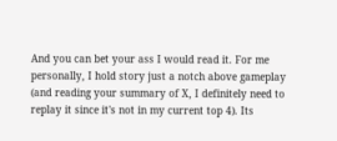And you can bet your ass I would read it. For me personally, I hold story just a notch above gameplay (and reading your summary of X, I definitely need to replay it since it's not in my current top 4). Its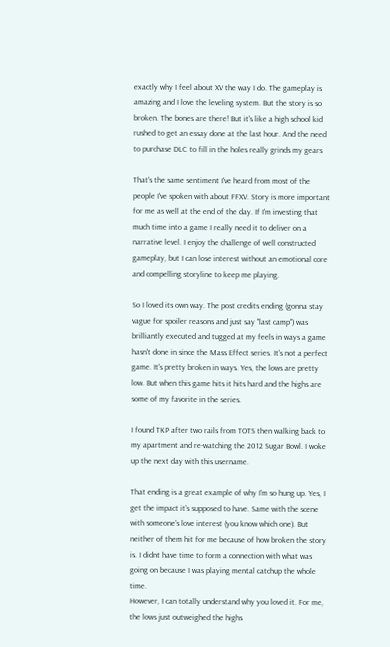exactly why I feel about XV the way I do. The gameplay is amazing and I love the leveling system. But the story is so broken. The bones are there! But it's like a high school kid rushed to get an essay done at the last hour. And the need to purchase DLC to fill in the holes really grinds my gears

That's the same sentiment I've heard from most of the people I've spoken with about FFXV. Story is more important for me as well at the end of the day. If I'm investing that much time into a game I really need it to deliver on a narrative level. I enjoy the challenge of well constructed gameplay, but I can lose interest without an emotional core and compelling storyline to keep me playing.

So I loved its own way. The post credits ending (gonna stay vague for spoiler reasons and just say "last camp") was brilliantly executed and tugged at my feels in ways a game hasn't done in since the Mass Effect series. It's not a perfect game. It's pretty broken in ways. Yes, the lows are pretty low. But when this game hits it hits hard and the highs are some of my favorite in the series.

I found TKP after two rails from TOTS then walking back to my apartment and re-watching the 2012 Sugar Bowl. I woke up the next day with this username.

That ending is a great example of why I'm so hung up. Yes, I get the impact it's supposed to have. Same with the scene with someone's love interest (you know which one). But neither of them hit for me because of how broken the story is. I didnt have time to form a connection with what was going on because I was playing mental catchup the whole time.
However, I can totally understand why you loved it. For me, the lows just outweighed the highs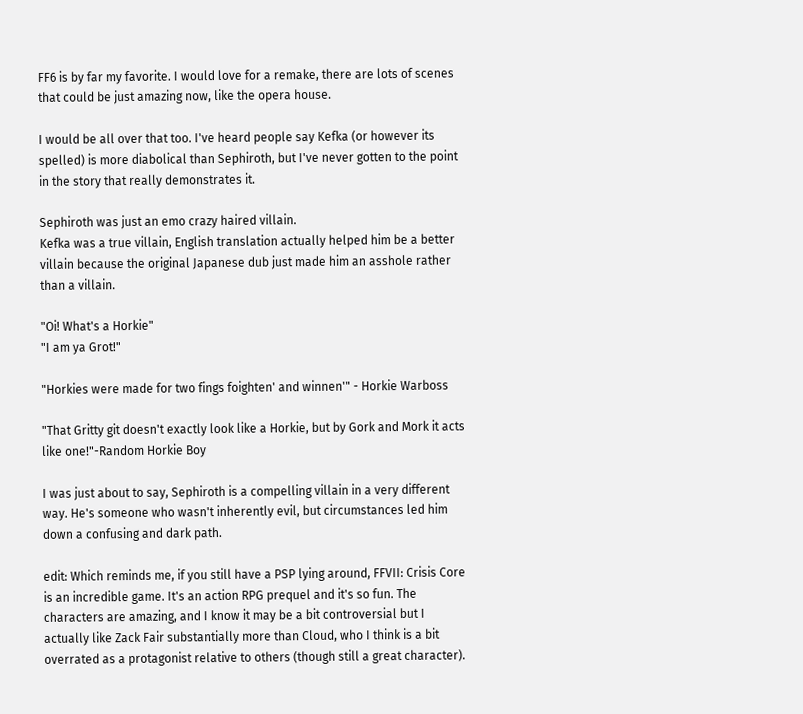FF6 is by far my favorite. I would love for a remake, there are lots of scenes that could be just amazing now, like the opera house.

I would be all over that too. I've heard people say Kefka (or however its spelled) is more diabolical than Sephiroth, but I've never gotten to the point in the story that really demonstrates it.

Sephiroth was just an emo crazy haired villain.
Kefka was a true villain, English translation actually helped him be a better villain because the original Japanese dub just made him an asshole rather than a villain.

"Oi! What's a Horkie"
"I am ya Grot!"

"Horkies were made for two fings foighten' and winnen'" - Horkie Warboss

"That Gritty git doesn't exactly look like a Horkie, but by Gork and Mork it acts like one!"-Random Horkie Boy

I was just about to say, Sephiroth is a compelling villain in a very different way. He's someone who wasn't inherently evil, but circumstances led him down a confusing and dark path.

edit: Which reminds me, if you still have a PSP lying around, FFVII: Crisis Core is an incredible game. It's an action RPG prequel and it's so fun. The characters are amazing, and I know it may be a bit controversial but I actually like Zack Fair substantially more than Cloud, who I think is a bit overrated as a protagonist relative to others (though still a great character).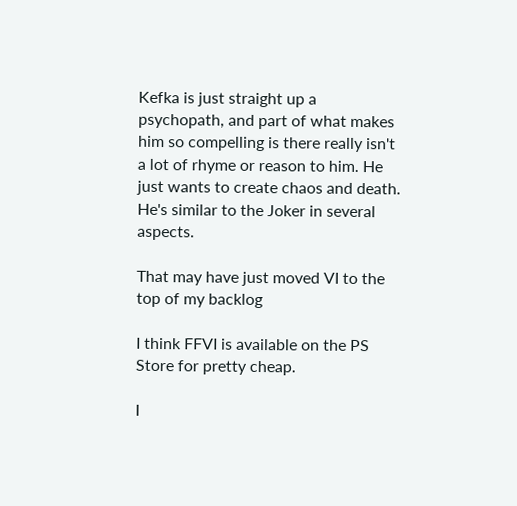Kefka is just straight up a psychopath, and part of what makes him so compelling is there really isn't a lot of rhyme or reason to him. He just wants to create chaos and death. He's similar to the Joker in several aspects.

That may have just moved VI to the top of my backlog

I think FFVI is available on the PS Store for pretty cheap.

I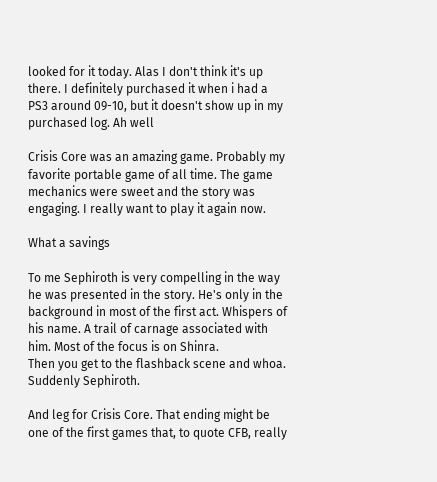looked for it today. Alas I don't think it's up there. I definitely purchased it when i had a PS3 around 09-10, but it doesn't show up in my purchased log. Ah well

Crisis Core was an amazing game. Probably my favorite portable game of all time. The game mechanics were sweet and the story was engaging. I really want to play it again now.

What a savings

To me Sephiroth is very compelling in the way he was presented in the story. He's only in the background in most of the first act. Whispers of his name. A trail of carnage associated with him. Most of the focus is on Shinra.
Then you get to the flashback scene and whoa. Suddenly Sephiroth.

And leg for Crisis Core. That ending might be one of the first games that, to quote CFB, really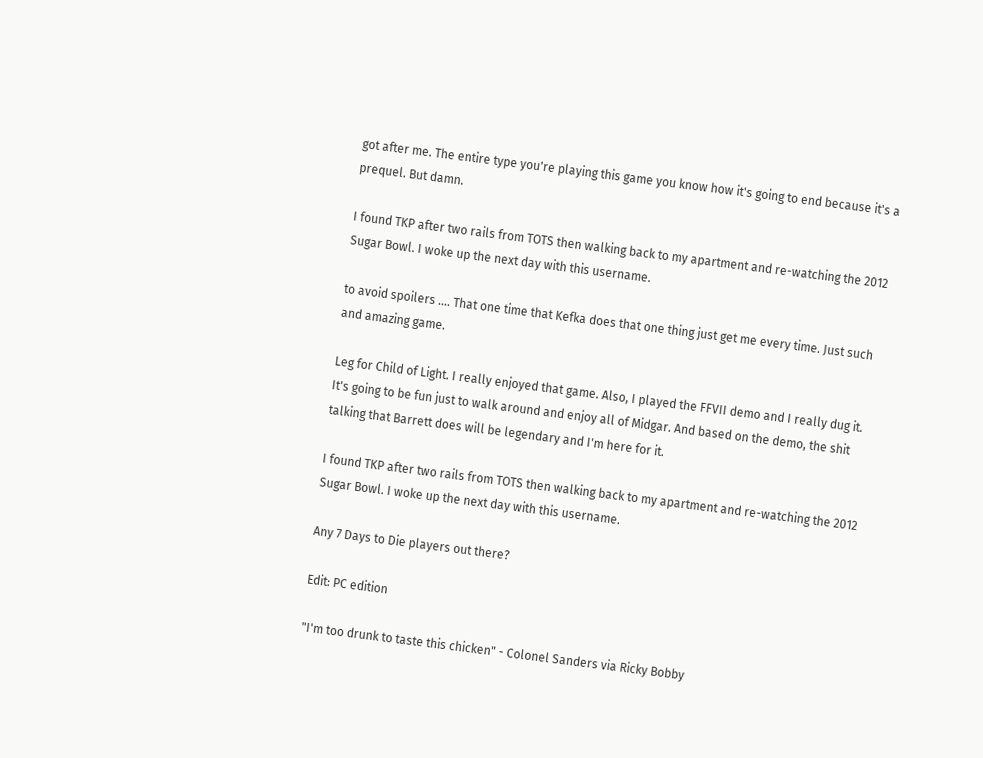got after me. The entire type you're playing this game you know how it's going to end because it's a prequel. But damn.

I found TKP after two rails from TOTS then walking back to my apartment and re-watching the 2012 Sugar Bowl. I woke up the next day with this username.

to avoid spoilers .... That one time that Kefka does that one thing just get me every time. Just such and amazing game.

Leg for Child of Light. I really enjoyed that game. Also, I played the FFVII demo and I really dug it. It's going to be fun just to walk around and enjoy all of Midgar. And based on the demo, the shit talking that Barrett does will be legendary and I'm here for it.

I found TKP after two rails from TOTS then walking back to my apartment and re-watching the 2012 Sugar Bowl. I woke up the next day with this username.

Any 7 Days to Die players out there?

Edit: PC edition

"I'm too drunk to taste this chicken" - Colonel Sanders via Ricky Bobby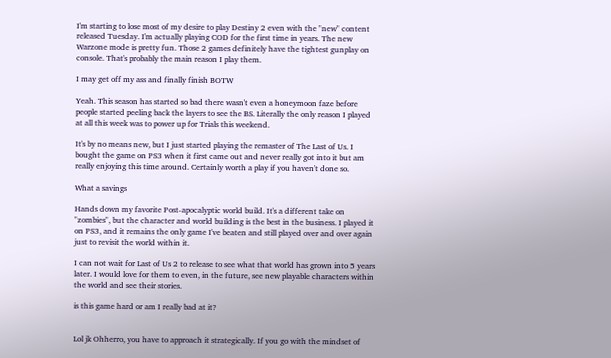I'm starting to lose most of my desire to play Destiny 2 even with the "new" content released Tuesday. I'm actually playing COD for the first time in years. The new Warzone mode is pretty fun. Those 2 games definitely have the tightest gunplay on console. That's probably the main reason I play them.

I may get off my ass and finally finish BOTW

Yeah. This season has started so bad there wasn't even a honeymoon faze before people started peeling back the layers to see the BS. Literally the only reason I played at all this week was to power up for Trials this weekend.

It's by no means new, but I just started playing the remaster of The Last of Us. I bought the game on PS3 when it first came out and never really got into it but am really enjoying this time around. Certainly worth a play if you haven't done so.

What a savings

Hands down my favorite Post-apocalyptic world build. It's a different take on "zombies", but the character and world building is the best in the business. I played it on PS3, and it remains the only game I've beaten and still played over and over again just to revisit the world within it.

I can not wait for Last of Us 2 to release to see what that world has grown into 5 years later. I would love for them to even, in the future, see new playable characters within the world and see their stories.

is this game hard or am I really bad at it?


Lol jk Ohherro, you have to approach it strategically. If you go with the mindset of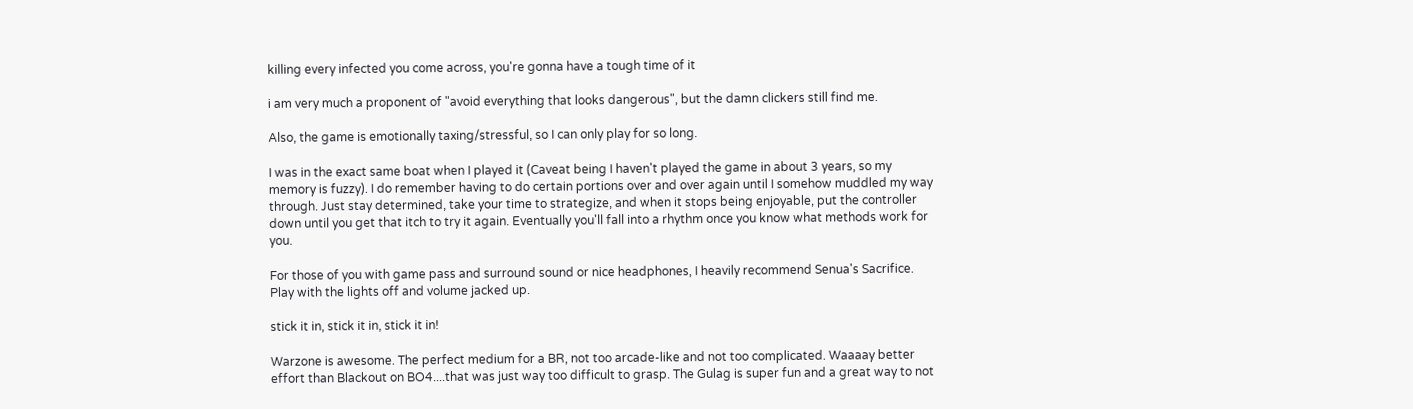killing every infected you come across, you're gonna have a tough time of it

i am very much a proponent of "avoid everything that looks dangerous", but the damn clickers still find me.

Also, the game is emotionally taxing/stressful, so I can only play for so long.

I was in the exact same boat when I played it (Caveat being I haven't played the game in about 3 years, so my memory is fuzzy). I do remember having to do certain portions over and over again until I somehow muddled my way through. Just stay determined, take your time to strategize, and when it stops being enjoyable, put the controller down until you get that itch to try it again. Eventually you'll fall into a rhythm once you know what methods work for you.

For those of you with game pass and surround sound or nice headphones, I heavily recommend Senua's Sacrifice. Play with the lights off and volume jacked up.

stick it in, stick it in, stick it in!

Warzone is awesome. The perfect medium for a BR, not too arcade-like and not too complicated. Waaaay better effort than Blackout on BO4....that was just way too difficult to grasp. The Gulag is super fun and a great way to not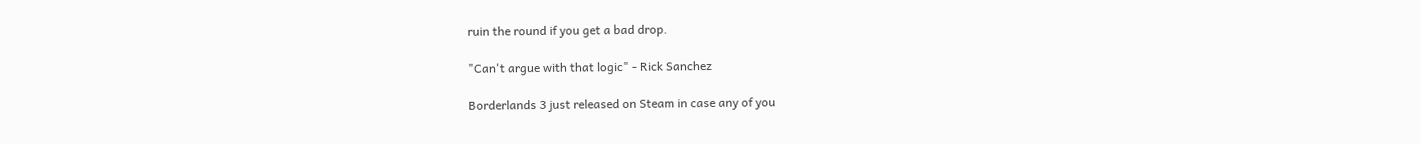ruin the round if you get a bad drop.

"Can't argue with that logic" - Rick Sanchez

Borderlands 3 just released on Steam in case any of you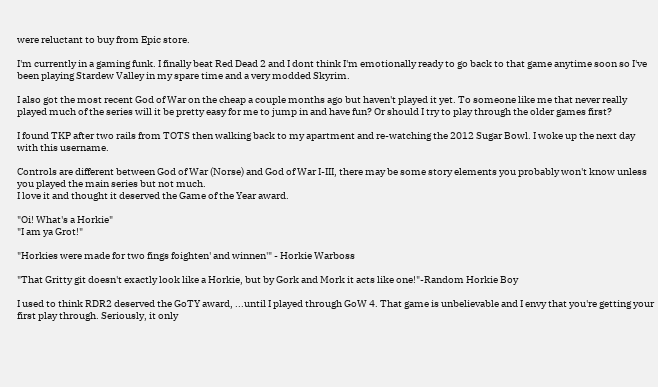were reluctant to buy from Epic store.

I'm currently in a gaming funk. I finally beat Red Dead 2 and I dont think I'm emotionally ready to go back to that game anytime soon so I've been playing Stardew Valley in my spare time and a very modded Skyrim.

I also got the most recent God of War on the cheap a couple months ago but haven't played it yet. To someone like me that never really played much of the series will it be pretty easy for me to jump in and have fun? Or should I try to play through the older games first?

I found TKP after two rails from TOTS then walking back to my apartment and re-watching the 2012 Sugar Bowl. I woke up the next day with this username.

Controls are different between God of War (Norse) and God of War I-III, there may be some story elements you probably won't know unless you played the main series but not much.
I love it and thought it deserved the Game of the Year award.

"Oi! What's a Horkie"
"I am ya Grot!"

"Horkies were made for two fings foighten' and winnen'" - Horkie Warboss

"That Gritty git doesn't exactly look like a Horkie, but by Gork and Mork it acts like one!"-Random Horkie Boy

I used to think RDR2 deserved the GoTY award, ...until I played through GoW 4. That game is unbelievable and I envy that you're getting your first play through. Seriously, it only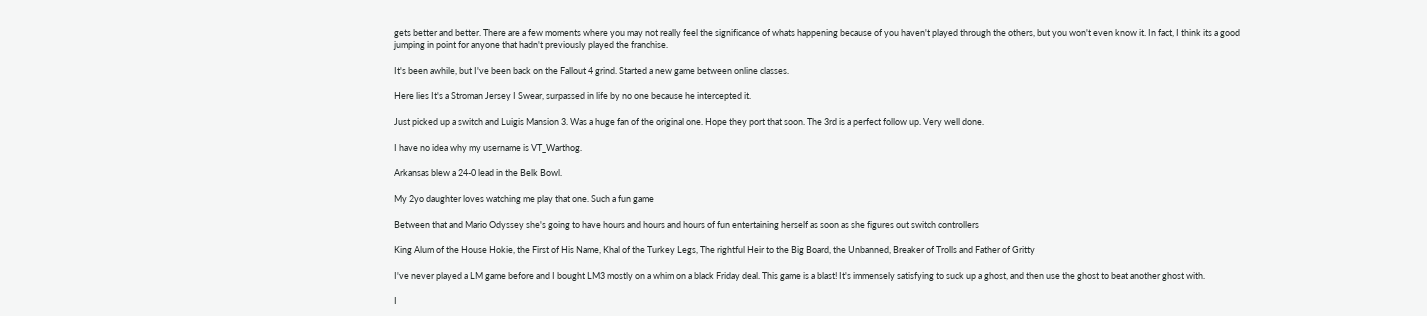gets better and better. There are a few moments where you may not really feel the significance of whats happening because of you haven't played through the others, but you won't even know it. In fact, I think its a good jumping in point for anyone that hadn't previously played the franchise.

It's been awhile, but I've been back on the Fallout 4 grind. Started a new game between online classes.

Here lies It's a Stroman Jersey I Swear, surpassed in life by no one because he intercepted it.

Just picked up a switch and Luigis Mansion 3. Was a huge fan of the original one. Hope they port that soon. The 3rd is a perfect follow up. Very well done.

I have no idea why my username is VT_Warthog.

Arkansas blew a 24-0 lead in the Belk Bowl.

My 2yo daughter loves watching me play that one. Such a fun game

Between that and Mario Odyssey she's going to have hours and hours and hours of fun entertaining herself as soon as she figures out switch controllers

King Alum of the House Hokie, the First of His Name, Khal of the Turkey Legs, The rightful Heir to the Big Board, the Unbanned, Breaker of Trolls and Father of Gritty

I've never played a LM game before and I bought LM3 mostly on a whim on a black Friday deal. This game is a blast! It's immensely satisfying to suck up a ghost, and then use the ghost to beat another ghost with.

I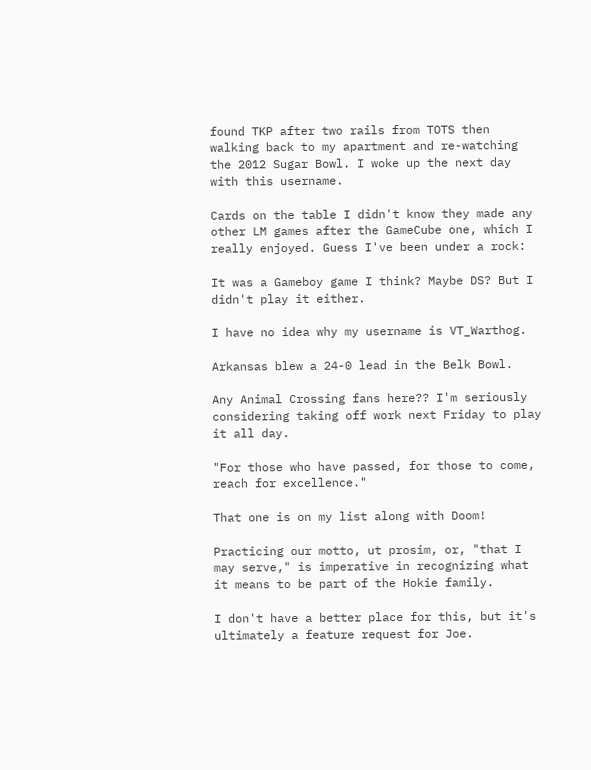found TKP after two rails from TOTS then walking back to my apartment and re-watching the 2012 Sugar Bowl. I woke up the next day with this username.

Cards on the table I didn't know they made any other LM games after the GameCube one, which I really enjoyed. Guess I've been under a rock:

It was a Gameboy game I think? Maybe DS? But I didn't play it either.

I have no idea why my username is VT_Warthog.

Arkansas blew a 24-0 lead in the Belk Bowl.

Any Animal Crossing fans here?? I'm seriously considering taking off work next Friday to play it all day.

"For those who have passed, for those to come, reach for excellence."

That one is on my list along with Doom!

Practicing our motto, ut prosim, or, "that I may serve," is imperative in recognizing what it means to be part of the Hokie family.

I don't have a better place for this, but it's ultimately a feature request for Joe.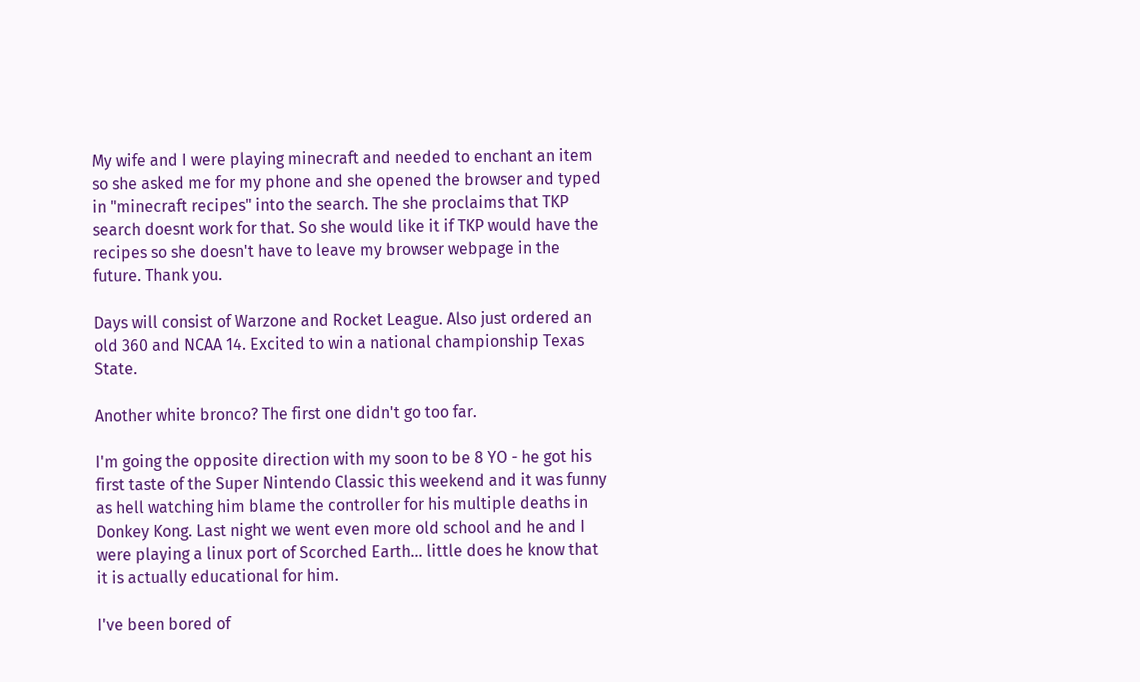My wife and I were playing minecraft and needed to enchant an item so she asked me for my phone and she opened the browser and typed in "minecraft recipes" into the search. The she proclaims that TKP search doesnt work for that. So she would like it if TKP would have the recipes so she doesn't have to leave my browser webpage in the future. Thank you.

Days will consist of Warzone and Rocket League. Also just ordered an old 360 and NCAA 14. Excited to win a national championship Texas State.

Another white bronco? The first one didn't go too far.

I'm going the opposite direction with my soon to be 8 YO - he got his first taste of the Super Nintendo Classic this weekend and it was funny as hell watching him blame the controller for his multiple deaths in Donkey Kong. Last night we went even more old school and he and I were playing a linux port of Scorched Earth... little does he know that it is actually educational for him.

I've been bored of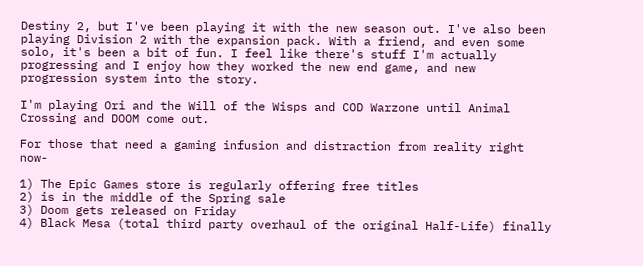Destiny 2, but I've been playing it with the new season out. I've also been playing Division 2 with the expansion pack. With a friend, and even some solo, it's been a bit of fun. I feel like there's stuff I'm actually progressing and I enjoy how they worked the new end game, and new progression system into the story.

I'm playing Ori and the Will of the Wisps and COD Warzone until Animal Crossing and DOOM come out.

For those that need a gaming infusion and distraction from reality right now-

1) The Epic Games store is regularly offering free titles
2) is in the middle of the Spring sale
3) Doom gets released on Friday
4) Black Mesa (total third party overhaul of the original Half-Life) finally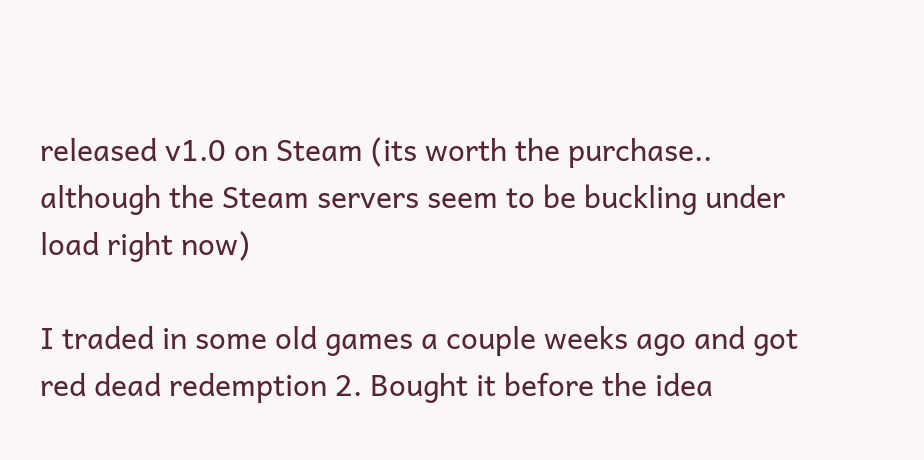released v1.0 on Steam (its worth the purchase.. although the Steam servers seem to be buckling under load right now)

I traded in some old games a couple weeks ago and got red dead redemption 2. Bought it before the idea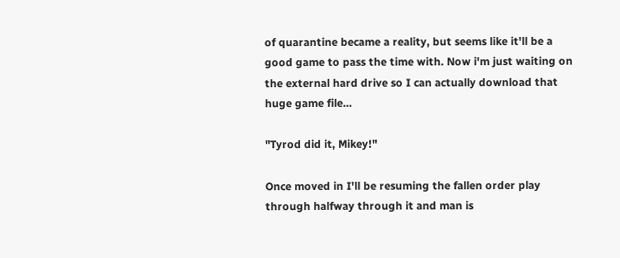of quarantine became a reality, but seems like it'll be a good game to pass the time with. Now i'm just waiting on the external hard drive so I can actually download that huge game file...

"Tyrod did it, Mikey!"

Once moved in I'll be resuming the fallen order play through halfway through it and man is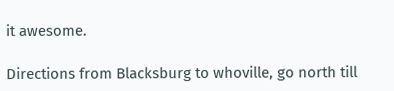it awesome.

Directions from Blacksburg to whoville, go north till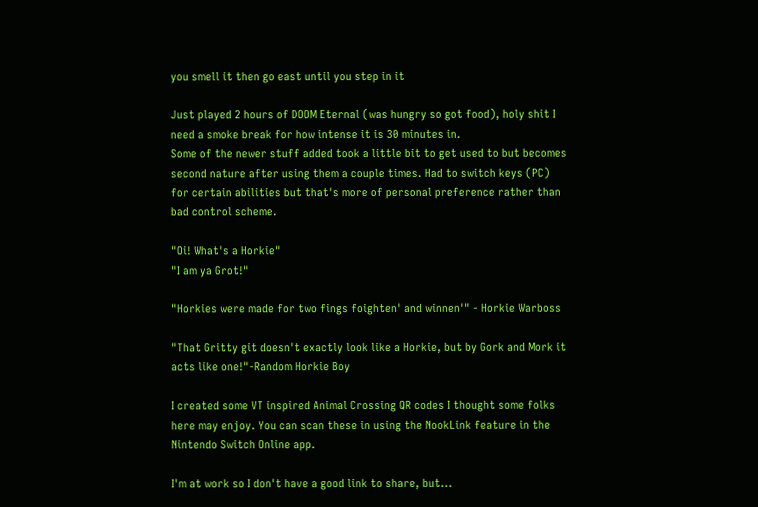you smell it then go east until you step in it

Just played 2 hours of DOOM Eternal (was hungry so got food), holy shit I need a smoke break for how intense it is 30 minutes in.
Some of the newer stuff added took a little bit to get used to but becomes second nature after using them a couple times. Had to switch keys (PC) for certain abilities but that's more of personal preference rather than bad control scheme.

"Oi! What's a Horkie"
"I am ya Grot!"

"Horkies were made for two fings foighten' and winnen'" - Horkie Warboss

"That Gritty git doesn't exactly look like a Horkie, but by Gork and Mork it acts like one!"-Random Horkie Boy

I created some VT inspired Animal Crossing QR codes I thought some folks here may enjoy. You can scan these in using the NookLink feature in the Nintendo Switch Online app.

I'm at work so I don't have a good link to share, but...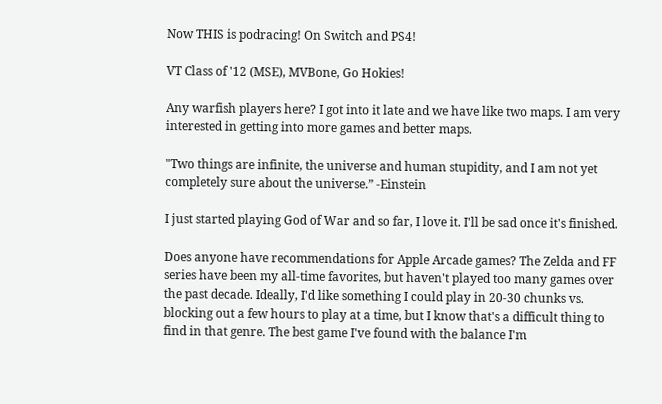Now THIS is podracing! On Switch and PS4!

VT Class of '12 (MSE), MVBone, Go Hokies!

Any warfish players here? I got into it late and we have like two maps. I am very interested in getting into more games and better maps.

"Two things are infinite, the universe and human stupidity, and I am not yet completely sure about the universe.” -Einstein

I just started playing God of War and so far, I love it. I'll be sad once it's finished.

Does anyone have recommendations for Apple Arcade games? The Zelda and FF series have been my all-time favorites, but haven't played too many games over the past decade. Ideally, I'd like something I could play in 20-30 chunks vs. blocking out a few hours to play at a time, but I know that's a difficult thing to find in that genre. The best game I've found with the balance I'm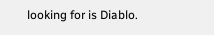looking for is Diablo.